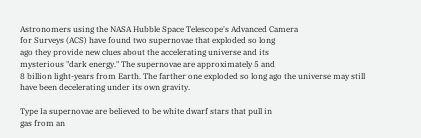Astronomers using the NASA Hubble Space Telescope's Advanced Camera
for Surveys (ACS) have found two supernovae that exploded so long
ago they provide new clues about the accelerating universe and its
mysterious "dark energy." The supernovae are approximately 5 and
8 billion light-years from Earth. The farther one exploded so long ago the universe may still have been decelerating under its own gravity.

Type Ia supernovae are believed to be white dwarf stars that pull in
gas from an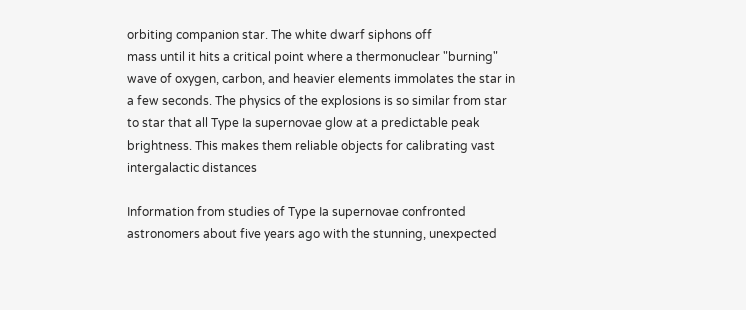orbiting companion star. The white dwarf siphons off
mass until it hits a critical point where a thermonuclear "burning"
wave of oxygen, carbon, and heavier elements immolates the star in
a few seconds. The physics of the explosions is so similar from star
to star that all Type Ia supernovae glow at a predictable peak
brightness. This makes them reliable objects for calibrating vast
intergalactic distances

Information from studies of Type Ia supernovae confronted
astronomers about five years ago with the stunning, unexpected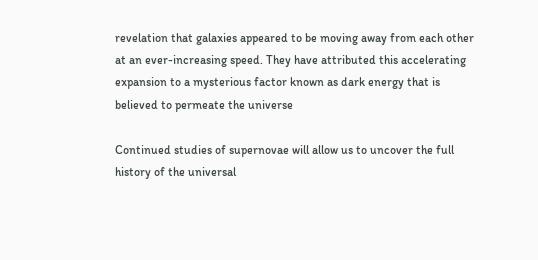revelation that galaxies appeared to be moving away from each other
at an ever-increasing speed. They have attributed this accelerating
expansion to a mysterious factor known as dark energy that is
believed to permeate the universe

Continued studies of supernovae will allow us to uncover the full
history of the universal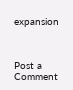expansion



Post a Comment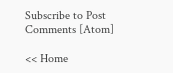Subscribe to Post Comments [Atom]

<< Home